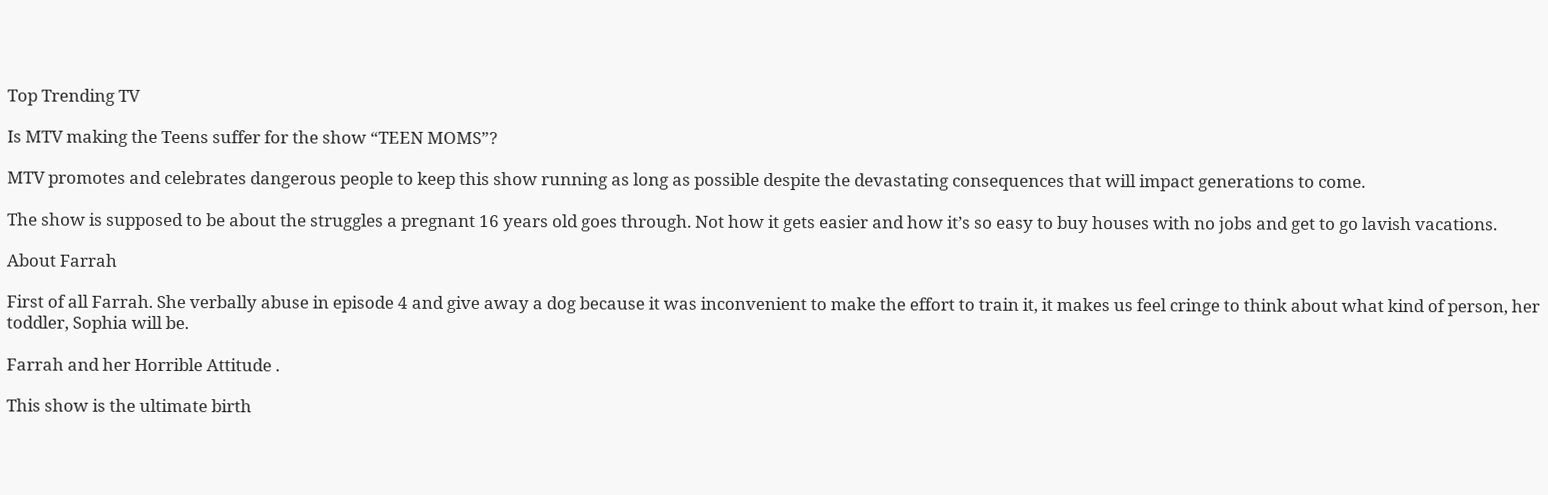Top Trending TV

Is MTV making the Teens suffer for the show “TEEN MOMS”?

MTV promotes and celebrates dangerous people to keep this show running as long as possible despite the devastating consequences that will impact generations to come.

The show is supposed to be about the struggles a pregnant 16 years old goes through. Not how it gets easier and how it’s so easy to buy houses with no jobs and get to go lavish vacations.

About Farrah

First of all Farrah. She verbally abuse in episode 4 and give away a dog because it was inconvenient to make the effort to train it, it makes us feel cringe to think about what kind of person, her toddler, Sophia will be.

Farrah and her Horrible Attitude .

This show is the ultimate birth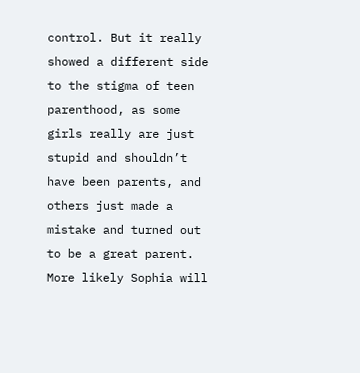control. But it really showed a different side to the stigma of teen parenthood, as some girls really are just stupid and shouldn’t have been parents, and others just made a mistake and turned out to be a great parent. More likely Sophia will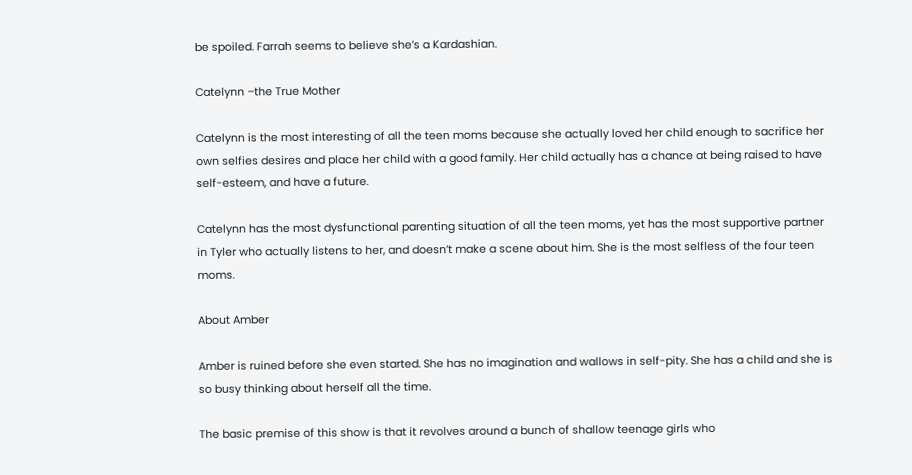be spoiled. Farrah seems to believe she’s a Kardashian.

Catelynn –the True Mother

Catelynn is the most interesting of all the teen moms because she actually loved her child enough to sacrifice her own selfies desires and place her child with a good family. Her child actually has a chance at being raised to have self-esteem, and have a future.

Catelynn has the most dysfunctional parenting situation of all the teen moms, yet has the most supportive partner in Tyler who actually listens to her, and doesn’t make a scene about him. She is the most selfless of the four teen moms.

About Amber

Amber is ruined before she even started. She has no imagination and wallows in self-pity. She has a child and she is so busy thinking about herself all the time.

The basic premise of this show is that it revolves around a bunch of shallow teenage girls who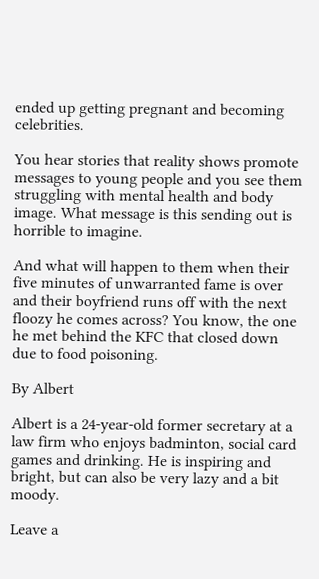ended up getting pregnant and becoming celebrities.

You hear stories that reality shows promote messages to young people and you see them struggling with mental health and body image. What message is this sending out is horrible to imagine.

And what will happen to them when their five minutes of unwarranted fame is over and their boyfriend runs off with the next floozy he comes across? You know, the one he met behind the KFC that closed down due to food poisoning.

By Albert

Albert is a 24-year-old former secretary at a law firm who enjoys badminton, social card games and drinking. He is inspiring and bright, but can also be very lazy and a bit moody.

Leave a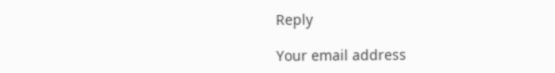Reply

Your email address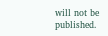will not be published.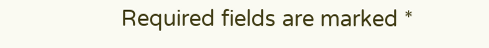Required fields are marked *